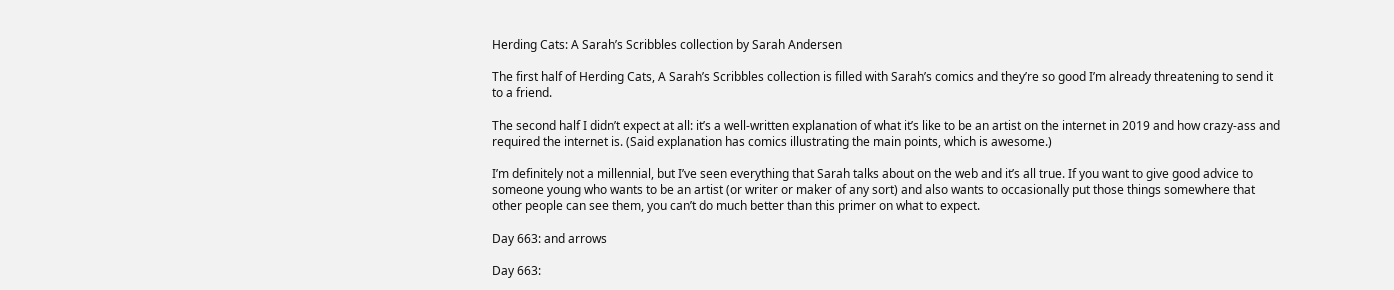Herding Cats: A Sarah’s Scribbles collection by Sarah Andersen

The first half of Herding Cats, A Sarah’s Scribbles collection is filled with Sarah’s comics and they’re so good I’m already threatening to send it to a friend.

The second half I didn’t expect at all: it’s a well-written explanation of what it’s like to be an artist on the internet in 2019 and how crazy-ass and required the internet is. (Said explanation has comics illustrating the main points, which is awesome.)

I’m definitely not a millennial, but I’ve seen everything that Sarah talks about on the web and it’s all true. If you want to give good advice to someone young who wants to be an artist (or writer or maker of any sort) and also wants to occasionally put those things somewhere that other people can see them, you can’t do much better than this primer on what to expect.

Day 663: and arrows

Day 663: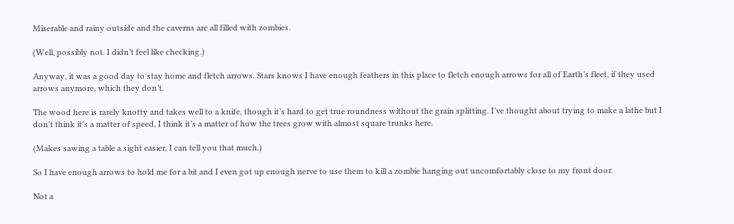Miserable and rainy outside and the caverns are all filled with zombies.

(Well, possibly not. I didn’t feel like checking.)

Anyway, it was a good day to stay home and fletch arrows. Stars knows I have enough feathers in this place to fletch enough arrows for all of Earth’s fleet, if they used arrows anymore, which they don’t.

The wood here is rarely knotty and takes well to a knife, though it’s hard to get true roundness without the grain splitting. I’ve thought about trying to make a lathe but I don’t think it’s a matter of speed, I think it’s a matter of how the trees grow with almost square trunks here.

(Makes sawing a table a sight easier, I can tell you that much.)

So I have enough arrows to hold me for a bit and I even got up enough nerve to use them to kill a zombie hanging out uncomfortably close to my front door.

Not a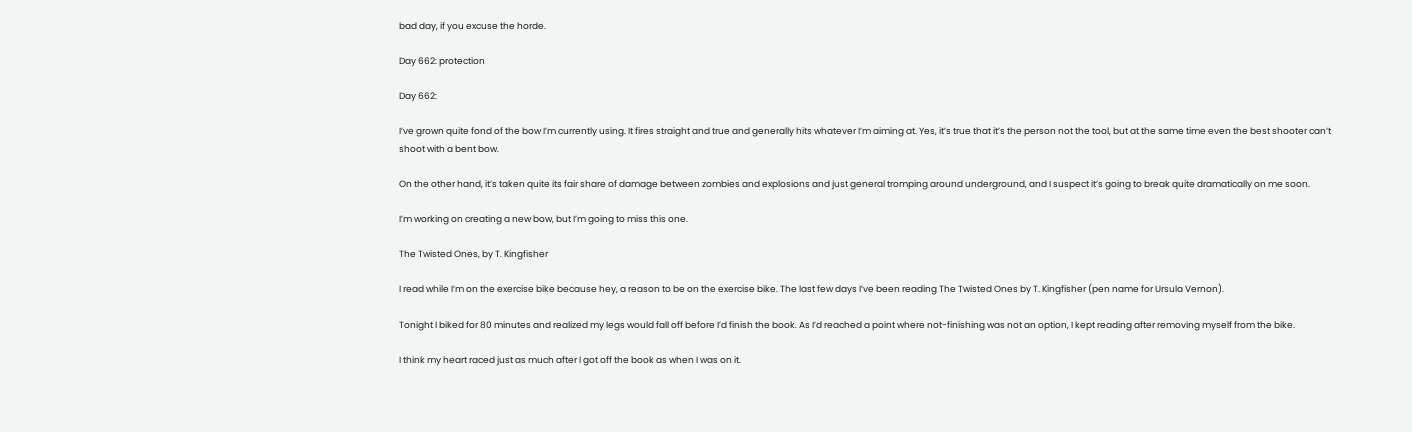bad day, if you excuse the horde.

Day 662: protection

Day 662:

I’ve grown quite fond of the bow I’m currently using. It fires straight and true and generally hits whatever I’m aiming at. Yes, it’s true that it’s the person not the tool, but at the same time even the best shooter can’t shoot with a bent bow.

On the other hand, it’s taken quite its fair share of damage between zombies and explosions and just general tromping around underground, and I suspect it’s going to break quite dramatically on me soon.

I’m working on creating a new bow, but I’m going to miss this one.

The Twisted Ones, by T. Kingfisher

I read while I’m on the exercise bike because hey, a reason to be on the exercise bike. The last few days I’ve been reading The Twisted Ones by T. Kingfisher (pen name for Ursula Vernon).

Tonight I biked for 80 minutes and realized my legs would fall off before I’d finish the book. As I’d reached a point where not-finishing was not an option, I kept reading after removing myself from the bike.

I think my heart raced just as much after I got off the book as when I was on it.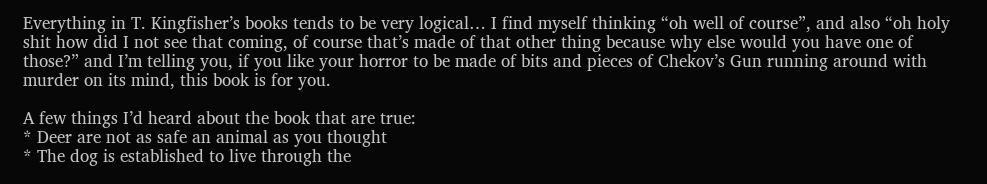Everything in T. Kingfisher’s books tends to be very logical… I find myself thinking “oh well of course”, and also “oh holy shit how did I not see that coming, of course that’s made of that other thing because why else would you have one of those?” and I’m telling you, if you like your horror to be made of bits and pieces of Chekov’s Gun running around with murder on its mind, this book is for you.

A few things I’d heard about the book that are true:
* Deer are not as safe an animal as you thought
* The dog is established to live through the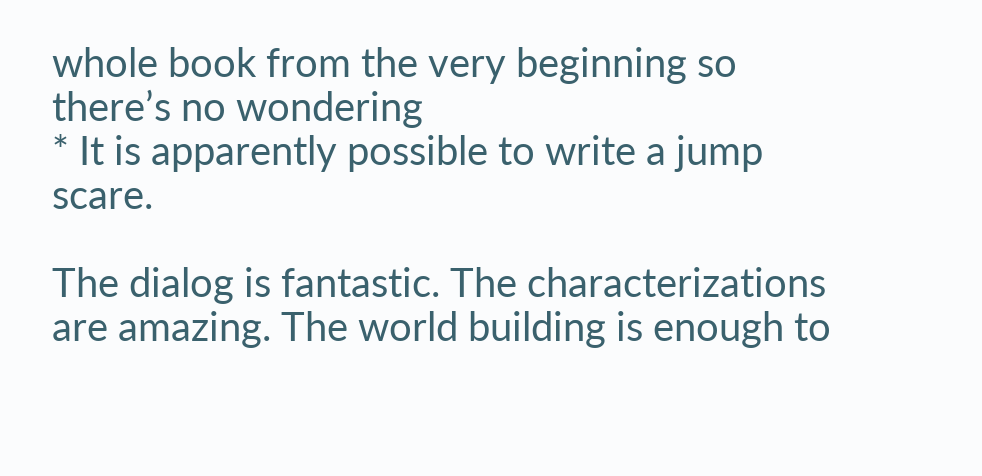whole book from the very beginning so there’s no wondering
* It is apparently possible to write a jump scare.

The dialog is fantastic. The characterizations are amazing. The world building is enough to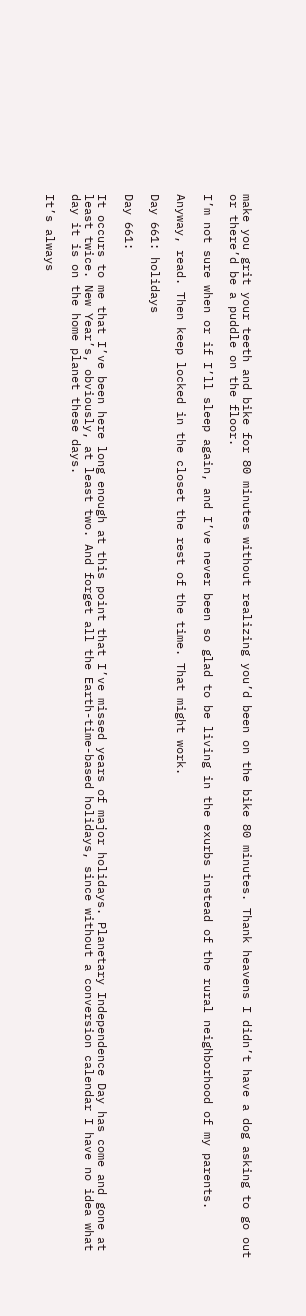make you grit your teeth and bike for 80 minutes without realizing you’d been on the bike 80 minutes. Thank heavens I didn’t have a dog asking to go out or there’d be a puddle on the floor.

I’m not sure when or if I’ll sleep again, and I’ve never been so glad to be living in the exurbs instead of the rural neighborhood of my parents.

Anyway, read. Then keep locked in the closet the rest of the time. That might work.

Day 661: holidays

Day 661:

It occurs to me that I’ve been here long enough at this point that I’ve missed years of major holidays. Planetary Independence Day has come and gone at least twice. New Year’s, obviously, at least two. And forget all the Earth-time-based holidays, since without a conversion calendar I have no idea what day it is on the home planet these days.

It’s always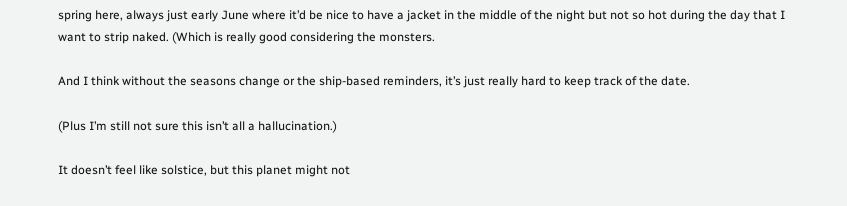spring here, always just early June where it’d be nice to have a jacket in the middle of the night but not so hot during the day that I want to strip naked. (Which is really good considering the monsters.

And I think without the seasons change or the ship-based reminders, it’s just really hard to keep track of the date.

(Plus I’m still not sure this isn’t all a hallucination.)

It doesn’t feel like solstice, but this planet might not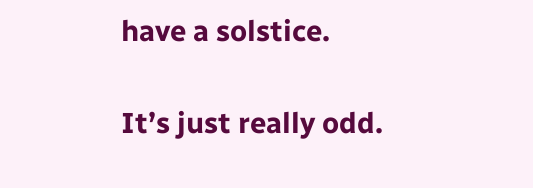have a solstice.

It’s just really odd.